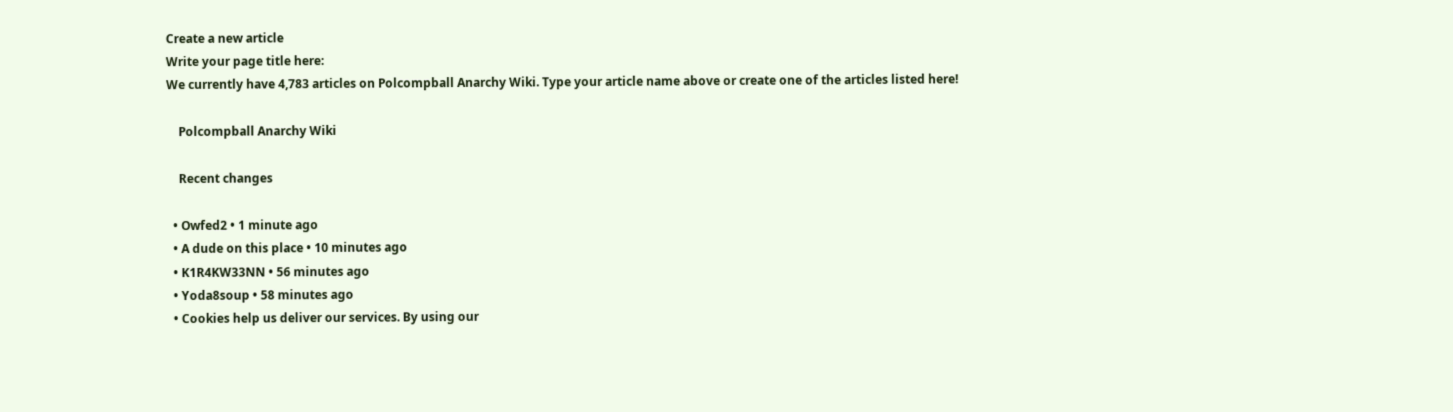Create a new article
Write your page title here:
We currently have 4,783 articles on Polcompball Anarchy Wiki. Type your article name above or create one of the articles listed here!

    Polcompball Anarchy Wiki

    Recent changes

  • Owfed2 • 1 minute ago
  • A dude on this place • 10 minutes ago
  • K1R4KW33NN • 56 minutes ago
  • Yoda8soup • 58 minutes ago
  • Cookies help us deliver our services. By using our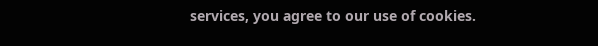services, you agree to our use of cookies.